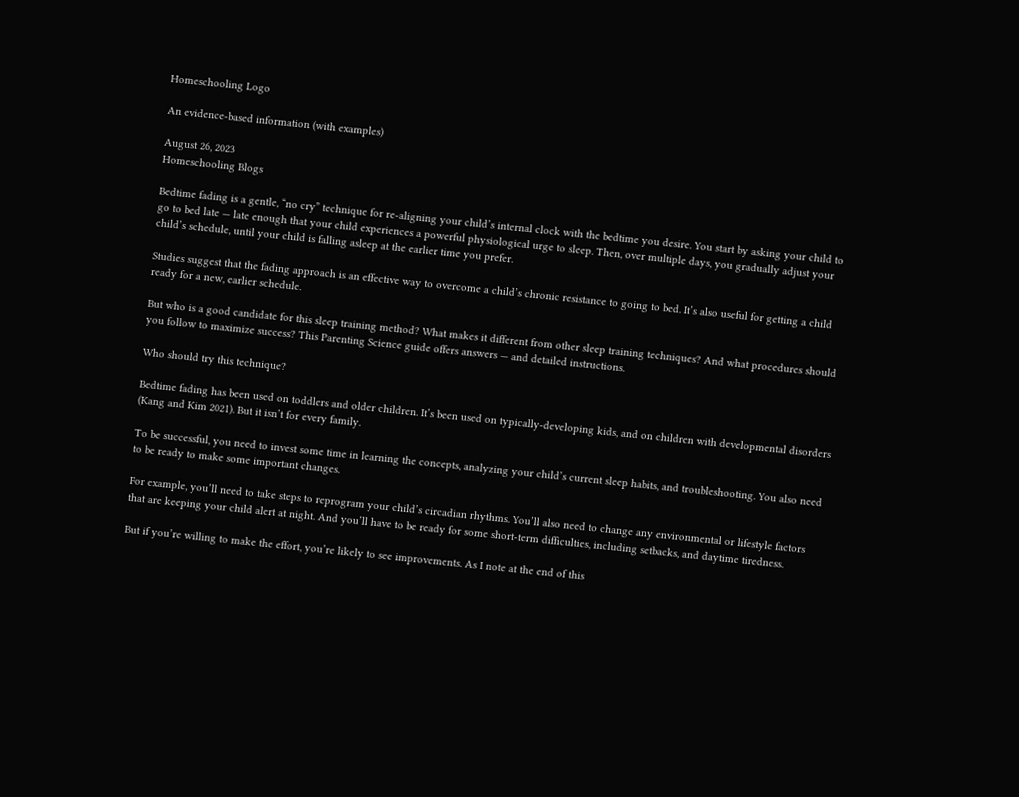Homeschooling Logo

An evidence-based information (with examples)

August 26, 2023
Homeschooling Blogs

Bedtime fading is a gentle, “no cry” technique for re-aligning your child’s internal clock with the bedtime you desire. You start by asking your child to go to bed late — late enough that your child experiences a powerful physiological urge to sleep. Then, over multiple days, you gradually adjust your child’s schedule, until your child is falling asleep at the earlier time you prefer.

Studies suggest that the fading approach is an effective way to overcome a child’s chronic resistance to going to bed. It’s also useful for getting a child ready for a new, earlier schedule.

But who is a good candidate for this sleep training method? What makes it different from other sleep training techniques? And what procedures should you follow to maximize success? This Parenting Science guide offers answers — and detailed instructions.

Who should try this technique?

Bedtime fading has been used on toddlers and older children. It’s been used on typically-developing kids, and on children with developmental disorders (Kang and Kim 2021). But it isn’t for every family.

To be successful, you need to invest some time in learning the concepts, analyzing your child’s current sleep habits, and troubleshooting. You also need to be ready to make some important changes.

For example, you’ll need to take steps to reprogram your child’s circadian rhythms. You’ll also need to change any environmental or lifestyle factors that are keeping your child alert at night. And you’ll have to be ready for some short-term difficulties, including setbacks, and daytime tiredness.

But if you’re willing to make the effort, you’re likely to see improvements. As I note at the end of this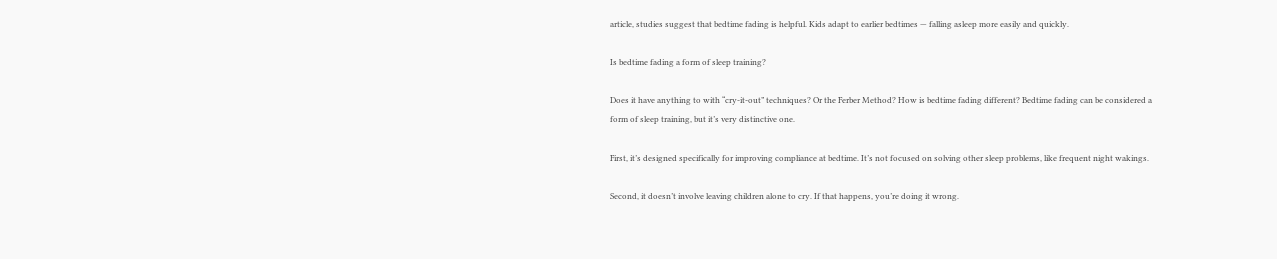article, studies suggest that bedtime fading is helpful. Kids adapt to earlier bedtimes — falling asleep more easily and quickly.

Is bedtime fading a form of sleep training?

Does it have anything to with “cry-it-out” techniques? Or the Ferber Method? How is bedtime fading different? Bedtime fading can be considered a form of sleep training, but it’s very distinctive one.

First, it’s designed specifically for improving compliance at bedtime. It’s not focused on solving other sleep problems, like frequent night wakings.

Second, it doesn’t involve leaving children alone to cry. If that happens, you’re doing it wrong.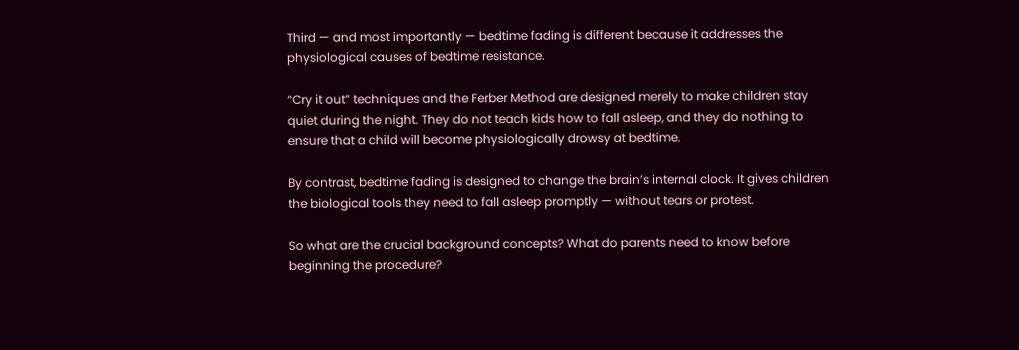Third — and most importantly — bedtime fading is different because it addresses the physiological causes of bedtime resistance.

“Cry it out” techniques and the Ferber Method are designed merely to make children stay quiet during the night. They do not teach kids how to fall asleep, and they do nothing to ensure that a child will become physiologically drowsy at bedtime.

By contrast, bedtime fading is designed to change the brain’s internal clock. It gives children the biological tools they need to fall asleep promptly — without tears or protest.

So what are the crucial background concepts? What do parents need to know before beginning the procedure?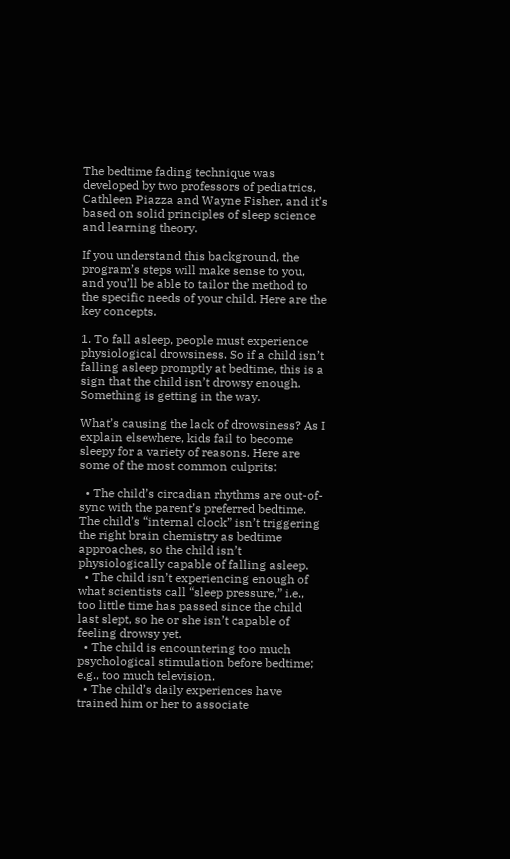The bedtime fading technique was developed by two professors of pediatrics, Cathleen Piazza and Wayne Fisher, and it’s based on solid principles of sleep science and learning theory.

If you understand this background, the program’s steps will make sense to you, and you’ll be able to tailor the method to the specific needs of your child. Here are the key concepts.

1. To fall asleep, people must experience physiological drowsiness. So if a child isn’t falling asleep promptly at bedtime, this is a sign that the child isn’t drowsy enough. Something is getting in the way.

What’s causing the lack of drowsiness? As I explain elsewhere, kids fail to become sleepy for a variety of reasons. Here are some of the most common culprits:

  • The child’s circadian rhythms are out-of-sync with the parent’s preferred bedtime. The child’s “internal clock” isn’t triggering the right brain chemistry as bedtime approaches, so the child isn’t physiologically capable of falling asleep.
  • The child isn’t experiencing enough of what scientists call “sleep pressure,” i.e., too little time has passed since the child last slept, so he or she isn’t capable of feeling drowsy yet.
  • The child is encountering too much psychological stimulation before bedtime; e.g., too much television.
  • The child’s daily experiences have trained him or her to associate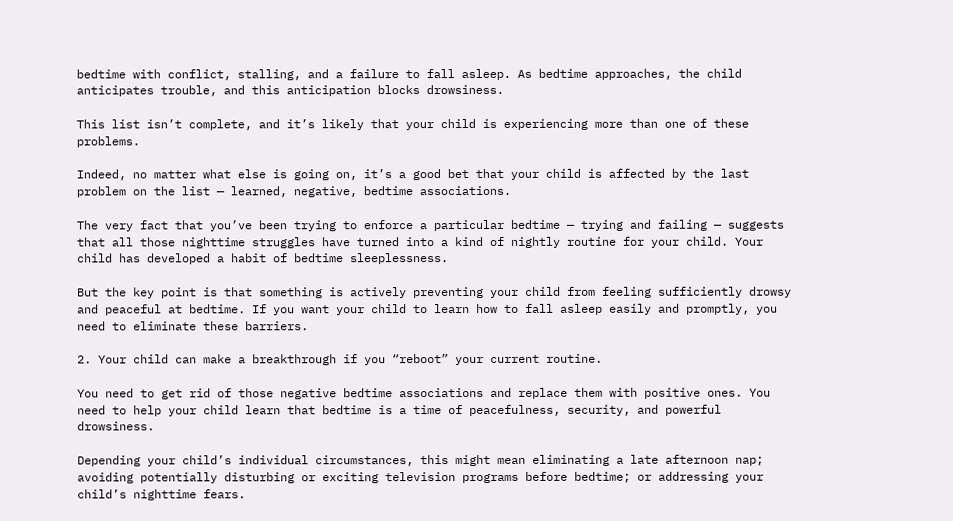bedtime with conflict, stalling, and a failure to fall asleep. As bedtime approaches, the child anticipates trouble, and this anticipation blocks drowsiness.

This list isn’t complete, and it’s likely that your child is experiencing more than one of these problems.

Indeed, no matter what else is going on, it’s a good bet that your child is affected by the last problem on the list — learned, negative, bedtime associations.

The very fact that you’ve been trying to enforce a particular bedtime — trying and failing — suggests that all those nighttime struggles have turned into a kind of nightly routine for your child. Your child has developed a habit of bedtime sleeplessness.

But the key point is that something is actively preventing your child from feeling sufficiently drowsy and peaceful at bedtime. If you want your child to learn how to fall asleep easily and promptly, you need to eliminate these barriers.

2. Your child can make a breakthrough if you “reboot” your current routine.

You need to get rid of those negative bedtime associations and replace them with positive ones. You need to help your child learn that bedtime is a time of peacefulness, security, and powerful drowsiness.

Depending your child’s individual circumstances, this might mean eliminating a late afternoon nap; avoiding potentially disturbing or exciting television programs before bedtime; or addressing your child’s nighttime fears.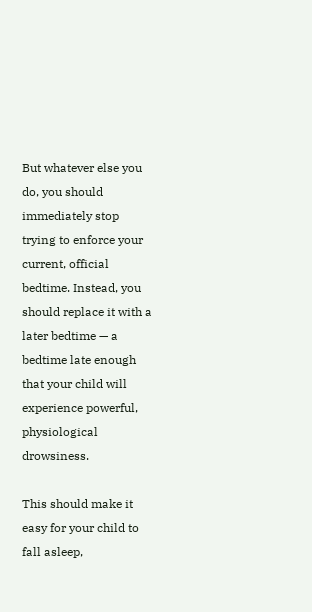But whatever else you do, you should immediately stop trying to enforce your current, official bedtime. Instead, you should replace it with a later bedtime — a bedtime late enough that your child will experience powerful, physiological drowsiness.

This should make it easy for your child to fall asleep,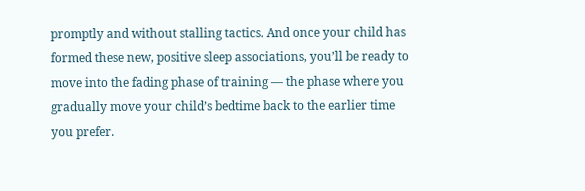promptly and without stalling tactics. And once your child has formed these new, positive sleep associations, you’ll be ready to move into the fading phase of training — the phase where you gradually move your child’s bedtime back to the earlier time you prefer.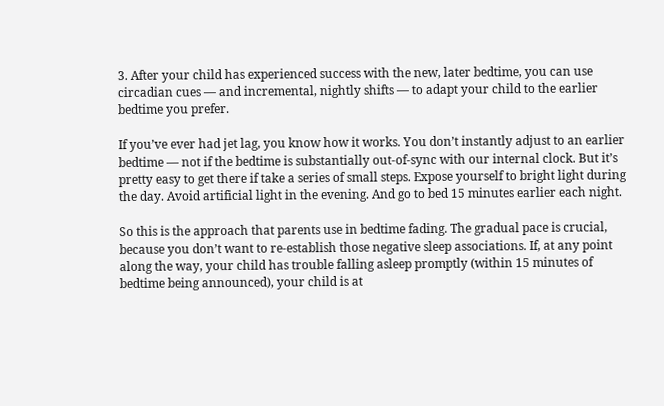3. After your child has experienced success with the new, later bedtime, you can use circadian cues — and incremental, nightly shifts — to adapt your child to the earlier bedtime you prefer.

If you’ve ever had jet lag, you know how it works. You don’t instantly adjust to an earlier bedtime — not if the bedtime is substantially out-of-sync with our internal clock. But it’s pretty easy to get there if take a series of small steps. Expose yourself to bright light during the day. Avoid artificial light in the evening. And go to bed 15 minutes earlier each night.

So this is the approach that parents use in bedtime fading. The gradual pace is crucial, because you don’t want to re-establish those negative sleep associations. If, at any point along the way, your child has trouble falling asleep promptly (within 15 minutes of bedtime being announced), your child is at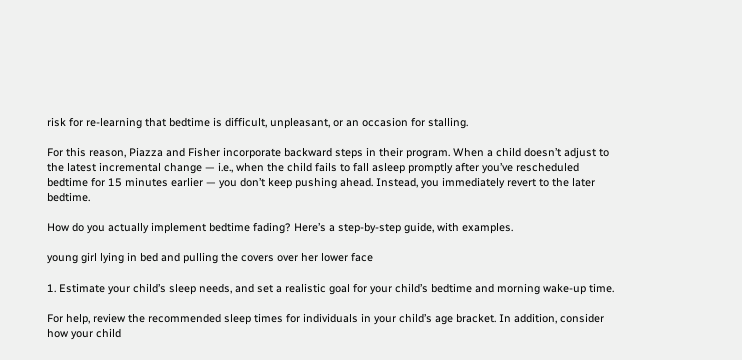risk for re-learning that bedtime is difficult, unpleasant, or an occasion for stalling.

For this reason, Piazza and Fisher incorporate backward steps in their program. When a child doesn’t adjust to the latest incremental change — i.e., when the child fails to fall asleep promptly after you’ve rescheduled bedtime for 15 minutes earlier — you don’t keep pushing ahead. Instead, you immediately revert to the later bedtime.

How do you actually implement bedtime fading? Here’s a step-by-step guide, with examples.

young girl lying in bed and pulling the covers over her lower face

1. Estimate your child’s sleep needs, and set a realistic goal for your child’s bedtime and morning wake-up time.

For help, review the recommended sleep times for individuals in your child’s age bracket. In addition, consider how your child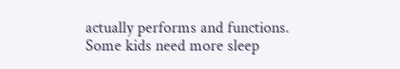actually performs and functions. Some kids need more sleep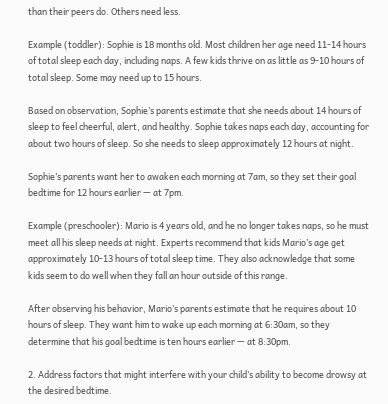than their peers do. Others need less.

Example (toddler): Sophie is 18 months old. Most children her age need 11-14 hours of total sleep each day, including naps. A few kids thrive on as little as 9-10 hours of total sleep. Some may need up to 15 hours.

Based on observation, Sophie’s parents estimate that she needs about 14 hours of sleep to feel cheerful, alert, and healthy. Sophie takes naps each day, accounting for about two hours of sleep. So she needs to sleep approximately 12 hours at night.

Sophie’s parents want her to awaken each morning at 7am, so they set their goal bedtime for 12 hours earlier — at 7pm.

Example (preschooler): Mario is 4 years old, and he no longer takes naps, so he must meet all his sleep needs at night. Experts recommend that kids Mario’s age get approximately 10-13 hours of total sleep time. They also acknowledge that some kids seem to do well when they fall an hour outside of this range.

After observing his behavior, Mario’s parents estimate that he requires about 10 hours of sleep. They want him to wake up each morning at 6:30am, so they determine that his goal bedtime is ten hours earlier — at 8:30pm.

2. Address factors that might interfere with your child’s ability to become drowsy at the desired bedtime.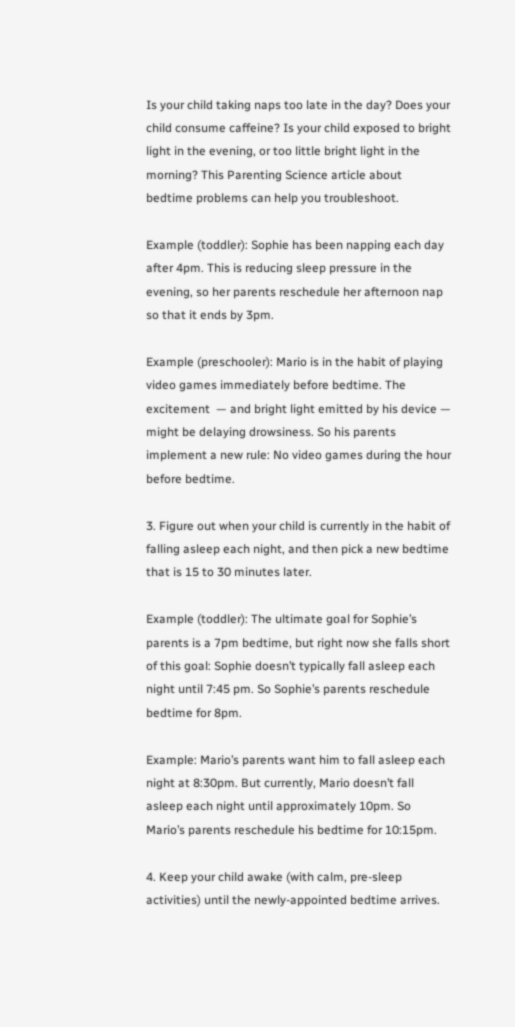Is your child taking naps too late in the day? Does your child consume caffeine? Is your child exposed to bright light in the evening, or too little bright light in the morning? This Parenting Science article about bedtime problems can help you troubleshoot.

Example (toddler): Sophie has been napping each day after 4pm. This is reducing sleep pressure in the evening, so her parents reschedule her afternoon nap so that it ends by 3pm.

Example (preschooler): Mario is in the habit of playing video games immediately before bedtime. The excitement  — and bright light emitted by his device — might be delaying drowsiness. So his parents implement a new rule: No video games during the hour before bedtime.

3. Figure out when your child is currently in the habit of falling asleep each night, and then pick a new bedtime that is 15 to 30 minutes later.

Example (toddler): The ultimate goal for Sophie’s parents is a 7pm bedtime, but right now she falls short of this goal: Sophie doesn’t typically fall asleep each night until 7:45 pm. So Sophie’s parents reschedule bedtime for 8pm.

Example: Mario’s parents want him to fall asleep each night at 8:30pm. But currently, Mario doesn’t fall asleep each night until approximately 10pm. So Mario’s parents reschedule his bedtime for 10:15pm.

4. Keep your child awake (with calm, pre-sleep activities) until the newly-appointed bedtime arrives.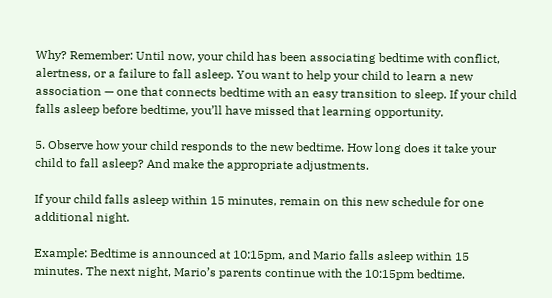Why? Remember: Until now, your child has been associating bedtime with conflict, alertness, or a failure to fall asleep. You want to help your child to learn a new association — one that connects bedtime with an easy transition to sleep. If your child falls asleep before bedtime, you’ll have missed that learning opportunity.

5. Observe how your child responds to the new bedtime. How long does it take your child to fall asleep? And make the appropriate adjustments.

If your child falls asleep within 15 minutes, remain on this new schedule for one additional night.

Example: Bedtime is announced at 10:15pm, and Mario falls asleep within 15 minutes. The next night, Mario’s parents continue with the 10:15pm bedtime.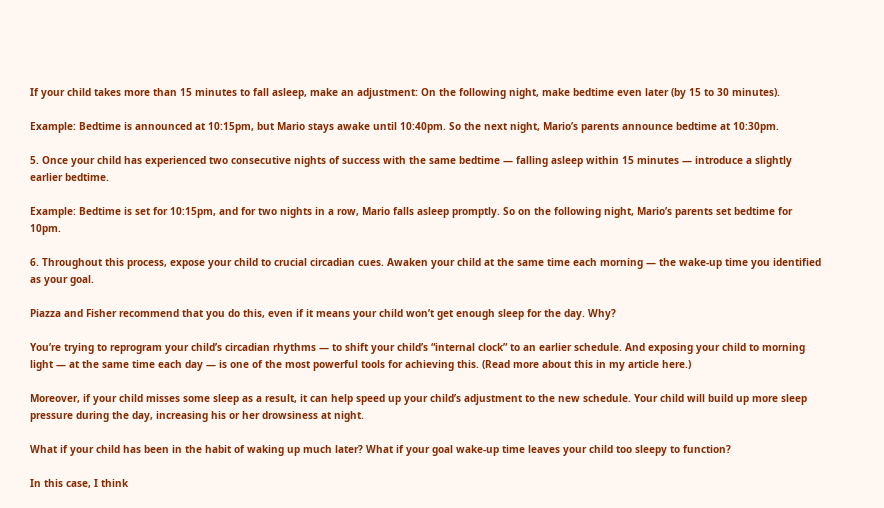If your child takes more than 15 minutes to fall asleep, make an adjustment: On the following night, make bedtime even later (by 15 to 30 minutes).

Example: Bedtime is announced at 10:15pm, but Mario stays awake until 10:40pm. So the next night, Mario’s parents announce bedtime at 10:30pm.

5. Once your child has experienced two consecutive nights of success with the same bedtime — falling asleep within 15 minutes — introduce a slightly earlier bedtime.

Example: Bedtime is set for 10:15pm, and for two nights in a row, Mario falls asleep promptly. So on the following night, Mario’s parents set bedtime for 10pm.

6. Throughout this process, expose your child to crucial circadian cues. Awaken your child at the same time each morning — the wake-up time you identified as your goal.

Piazza and Fisher recommend that you do this, even if it means your child won’t get enough sleep for the day. Why?

You’re trying to reprogram your child’s circadian rhythms — to shift your child’s “internal clock” to an earlier schedule. And exposing your child to morning light — at the same time each day — is one of the most powerful tools for achieving this. (Read more about this in my article here.)

Moreover, if your child misses some sleep as a result, it can help speed up your child’s adjustment to the new schedule. Your child will build up more sleep pressure during the day, increasing his or her drowsiness at night.

What if your child has been in the habit of waking up much later? What if your goal wake-up time leaves your child too sleepy to function?

In this case, I think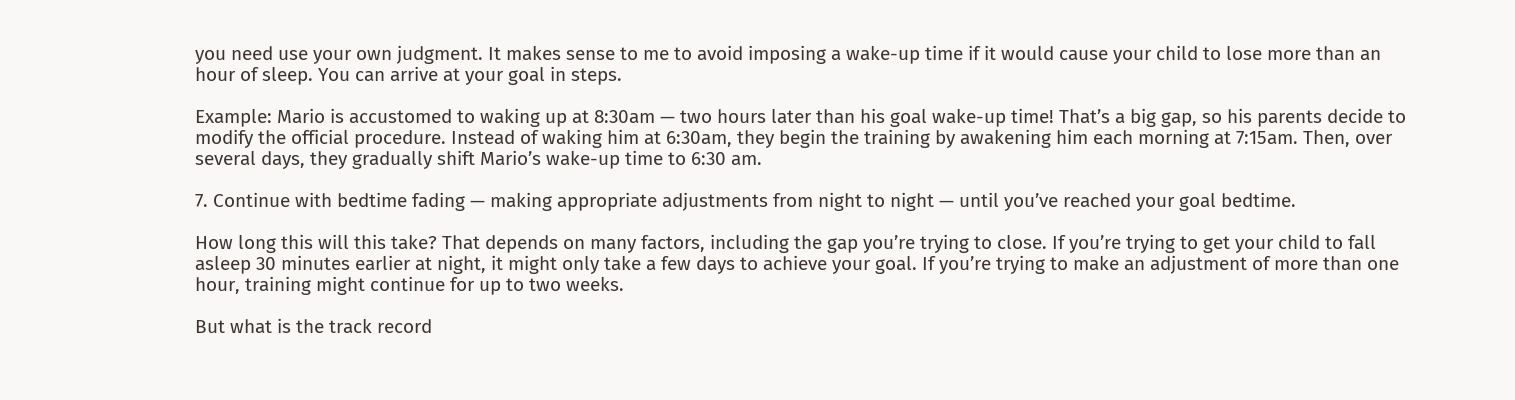you need use your own judgment. It makes sense to me to avoid imposing a wake-up time if it would cause your child to lose more than an hour of sleep. You can arrive at your goal in steps.

Example: Mario is accustomed to waking up at 8:30am — two hours later than his goal wake-up time! That’s a big gap, so his parents decide to modify the official procedure. Instead of waking him at 6:30am, they begin the training by awakening him each morning at 7:15am. Then, over several days, they gradually shift Mario’s wake-up time to 6:30 am.

7. Continue with bedtime fading — making appropriate adjustments from night to night — until you’ve reached your goal bedtime.

How long this will this take? That depends on many factors, including the gap you’re trying to close. If you’re trying to get your child to fall asleep 30 minutes earlier at night, it might only take a few days to achieve your goal. If you’re trying to make an adjustment of more than one hour, training might continue for up to two weeks.

But what is the track record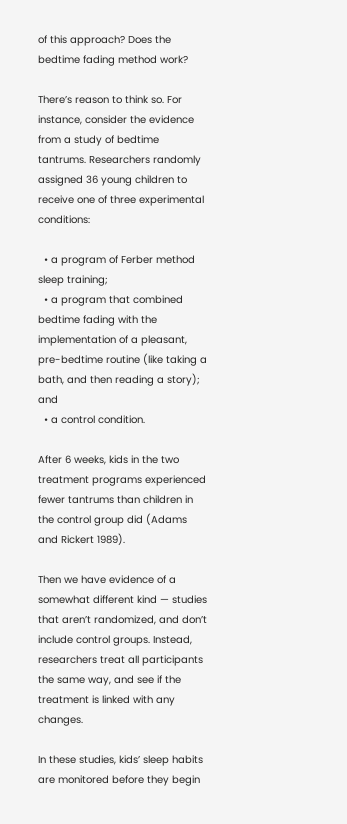of this approach? Does the bedtime fading method work?

There’s reason to think so. For instance, consider the evidence from a study of bedtime tantrums. Researchers randomly assigned 36 young children to receive one of three experimental conditions:

  • a program of Ferber method sleep training;
  • a program that combined bedtime fading with the implementation of a pleasant, pre-bedtime routine (like taking a bath, and then reading a story); and
  • a control condition.

After 6 weeks, kids in the two treatment programs experienced fewer tantrums than children in the control group did (Adams and Rickert 1989).

Then we have evidence of a somewhat different kind — studies that aren’t randomized, and don’t include control groups. Instead, researchers treat all participants the same way, and see if the treatment is linked with any changes.

In these studies, kids’ sleep habits are monitored before they begin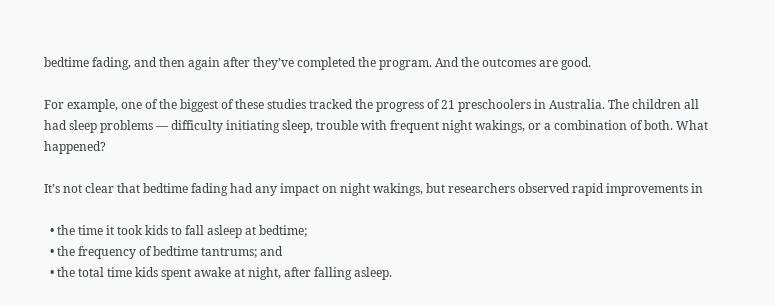bedtime fading, and then again after they’ve completed the program. And the outcomes are good.

For example, one of the biggest of these studies tracked the progress of 21 preschoolers in Australia. The children all had sleep problems — difficulty initiating sleep, trouble with frequent night wakings, or a combination of both. What happened?

It’s not clear that bedtime fading had any impact on night wakings, but researchers observed rapid improvements in

  • the time it took kids to fall asleep at bedtime;
  • the frequency of bedtime tantrums; and
  • the total time kids spent awake at night, after falling asleep.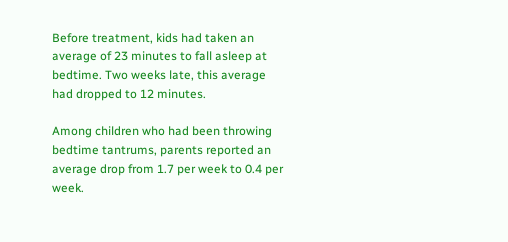Before treatment, kids had taken an average of 23 minutes to fall asleep at bedtime. Two weeks late, this average had dropped to 12 minutes.

Among children who had been throwing bedtime tantrums, parents reported an average drop from 1.7 per week to 0.4 per week.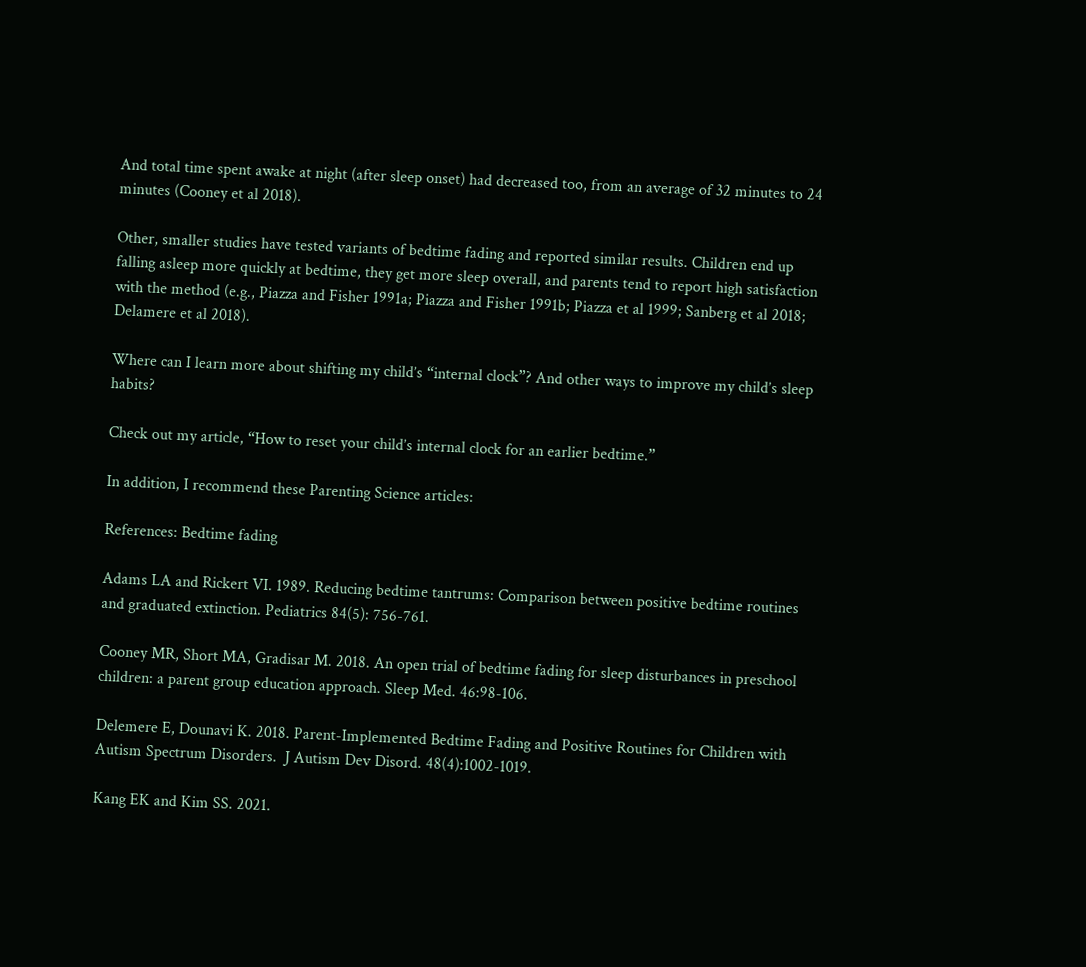And total time spent awake at night (after sleep onset) had decreased too, from an average of 32 minutes to 24 minutes (Cooney et al 2018).

Other, smaller studies have tested variants of bedtime fading and reported similar results. Children end up falling asleep more quickly at bedtime, they get more sleep overall, and parents tend to report high satisfaction with the method (e.g., Piazza and Fisher 1991a; Piazza and Fisher 1991b; Piazza et al 1999; Sanberg et al 2018; Delamere et al 2018).

Where can I learn more about shifting my child’s “internal clock”? And other ways to improve my child’s sleep habits?

Check out my article, “How to reset your child’s internal clock for an earlier bedtime.”

In addition, I recommend these Parenting Science articles:

References: Bedtime fading

Adams LA and Rickert VI. 1989. Reducing bedtime tantrums: Comparison between positive bedtime routines and graduated extinction. Pediatrics 84(5): 756-761.

Cooney MR, Short MA, Gradisar M. 2018. An open trial of bedtime fading for sleep disturbances in preschool children: a parent group education approach. Sleep Med. 46:98-106.

Delemere E, Dounavi K. 2018. Parent-Implemented Bedtime Fading and Positive Routines for Children with Autism Spectrum Disorders.  J Autism Dev Disord. 48(4):1002-1019.

Kang EK and Kim SS. 2021.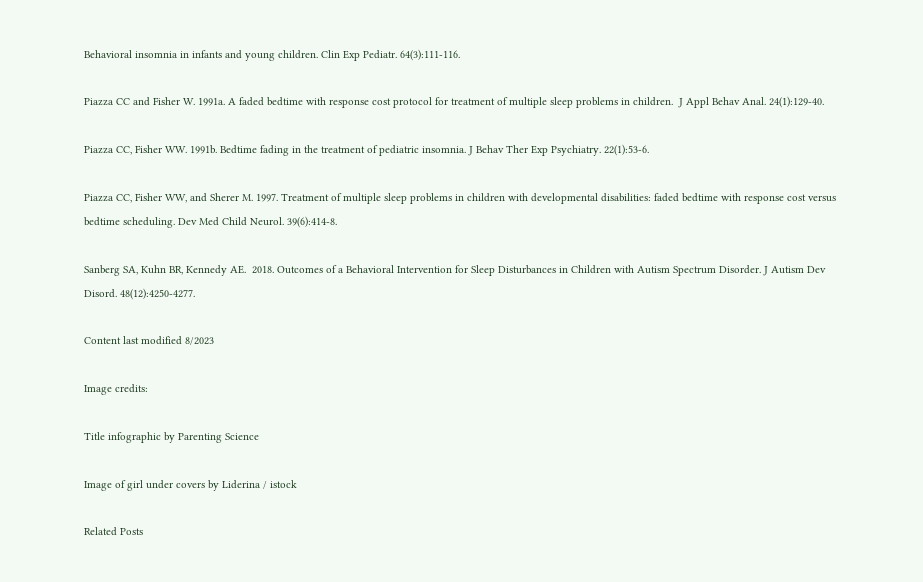Behavioral insomnia in infants and young children. Clin Exp Pediatr. 64(3):111-116.

Piazza CC and Fisher W. 1991a. A faded bedtime with response cost protocol for treatment of multiple sleep problems in children.  J Appl Behav Anal. 24(1):129-40.

Piazza CC, Fisher WW. 1991b. Bedtime fading in the treatment of pediatric insomnia. J Behav Ther Exp Psychiatry. 22(1):53-6.

Piazza CC, Fisher WW, and Sherer M. 1997. Treatment of multiple sleep problems in children with developmental disabilities: faded bedtime with response cost versus bedtime scheduling. Dev Med Child Neurol. 39(6):414-8.

Sanberg SA, Kuhn BR, Kennedy AE.  2018. Outcomes of a Behavioral Intervention for Sleep Disturbances in Children with Autism Spectrum Disorder. J Autism Dev Disord. 48(12):4250-4277.

Content last modified 8/2023

Image credits:

Title infographic by Parenting Science

Image of girl under covers by Liderina / istock

Related Posts